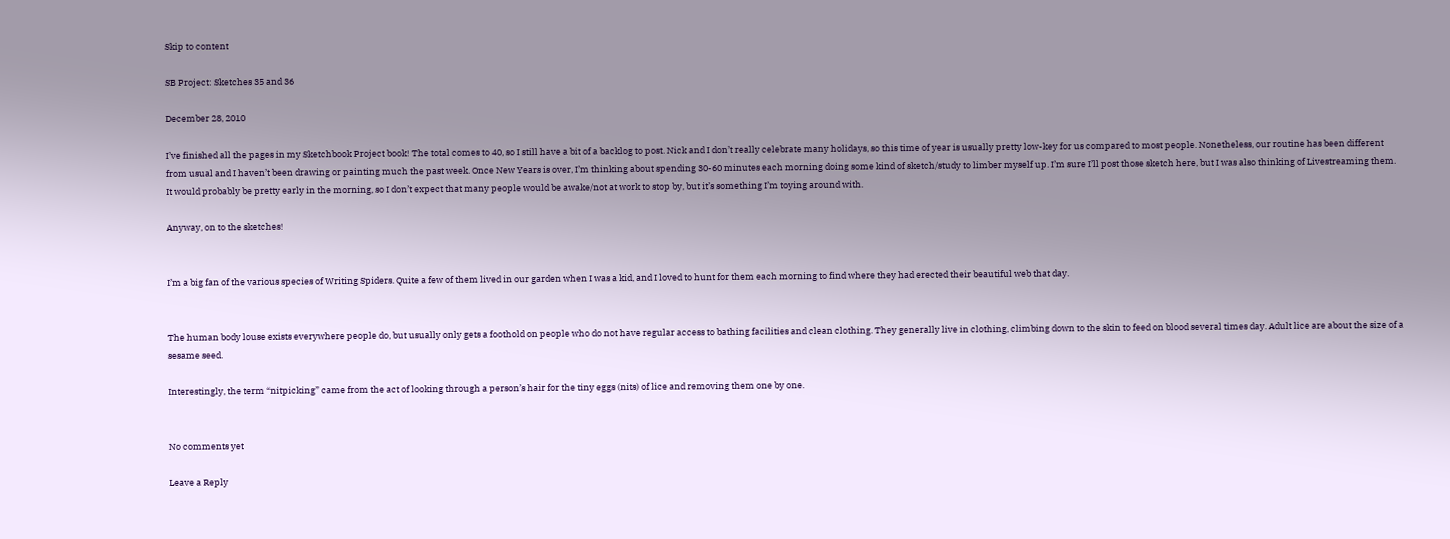Skip to content

SB Project: Sketches 35 and 36

December 28, 2010

I’ve finished all the pages in my Sketchbook Project book! The total comes to 40, so I still have a bit of a backlog to post. Nick and I don’t really celebrate many holidays, so this time of year is usually pretty low-key for us compared to most people. Nonetheless, our routine has been different from usual and I haven’t been drawing or painting much the past week. Once New Years is over, I’m thinking about spending 30-60 minutes each morning doing some kind of sketch/study to limber myself up. I’m sure I’ll post those sketch here, but I was also thinking of Livestreaming them. It would probably be pretty early in the morning, so I don’t expect that many people would be awake/not at work to stop by, but it’s something I’m toying around with.

Anyway, on to the sketches!


I’m a big fan of the various species of Writing Spiders. Quite a few of them lived in our garden when I was a kid, and I loved to hunt for them each morning to find where they had erected their beautiful web that day.


The human body louse exists everywhere people do, but usually only gets a foothold on people who do not have regular access to bathing facilities and clean clothing. They generally live in clothing, climbing down to the skin to feed on blood several times day. Adult lice are about the size of a sesame seed.

Interestingly, the term “nitpicking” came from the act of looking through a person’s hair for the tiny eggs (nits) of lice and removing them one by one.


No comments yet

Leave a Reply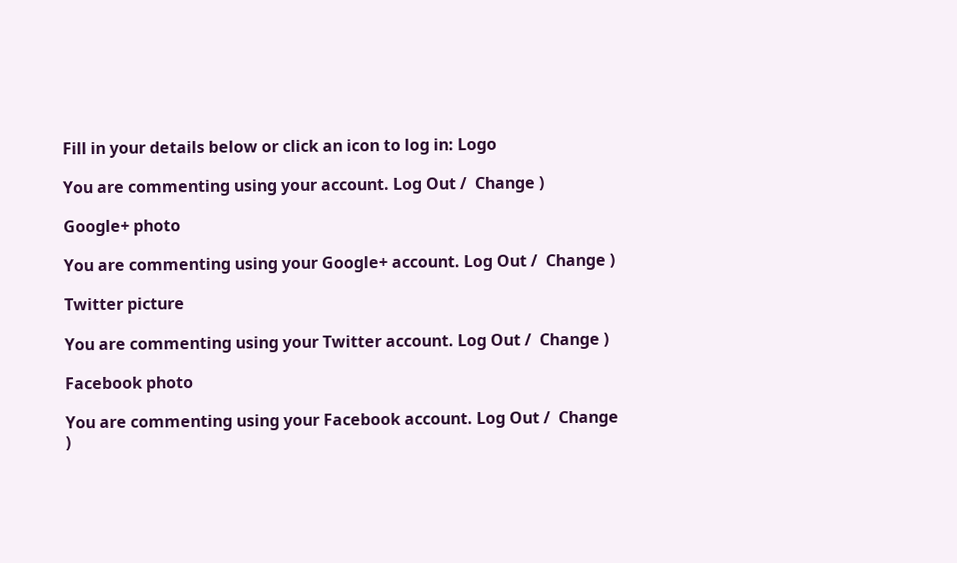Fill in your details below or click an icon to log in: Logo

You are commenting using your account. Log Out /  Change )

Google+ photo

You are commenting using your Google+ account. Log Out /  Change )

Twitter picture

You are commenting using your Twitter account. Log Out /  Change )

Facebook photo

You are commenting using your Facebook account. Log Out /  Change )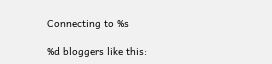Connecting to %s

%d bloggers like this: